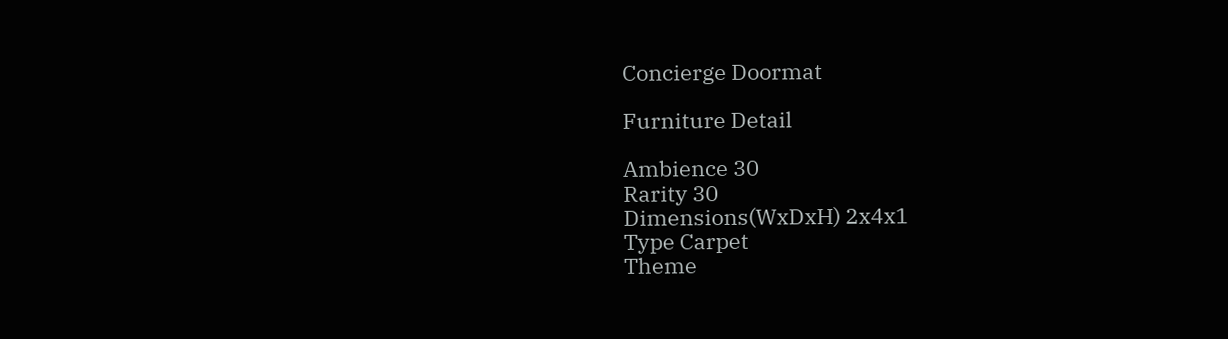Concierge Doormat

Furniture Detail

Ambience 30
Rarity 30
Dimensions(WxDxH) 2x4x1
Type Carpet
Theme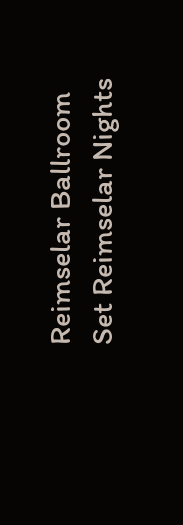Reimselar Ballroom
Set Reimselar Nights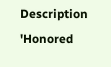Description 'Honored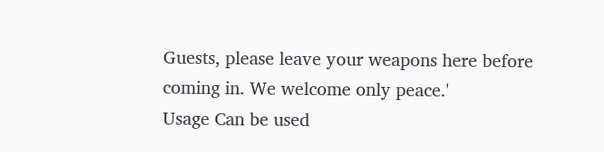Guests, please leave your weapons here before coming in. We welcome only peace.'
Usage Can be used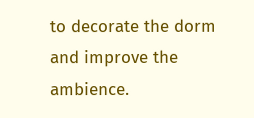to decorate the dorm and improve the ambience.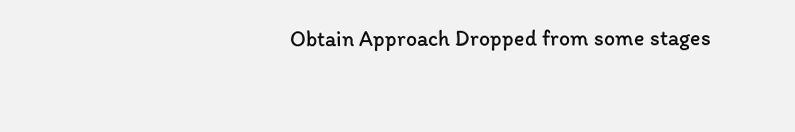Obtain Approach Dropped from some stages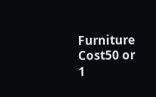Furniture Cost50 or 1